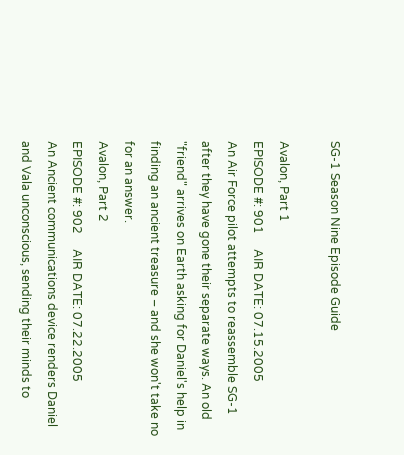SG-1 Season Nine Episode Guide

Avalon, Part 1
EPISODE #: 901     AIR DATE: 07.15.2005
An Air Force pilot attempts to reassemble SG-1 after they have gone their separate ways. An old "friend" arrives on Earth asking for Daniel's help in finding an ancient treasure – and she won't take no for an answer.
Avalon, Part 2
EPISODE #: 902     AIR DATE: 07.22.2005
An Ancient communications device renders Daniel and Vala unconscious, sending their minds to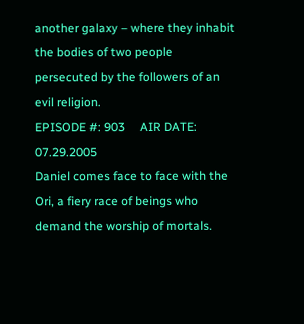another galaxy – where they inhabit the bodies of two people persecuted by the followers of an evil religion.
EPISODE #: 903     AIR DATE: 07.29.2005
Daniel comes face to face with the Ori, a fiery race of beings who demand the worship of mortals.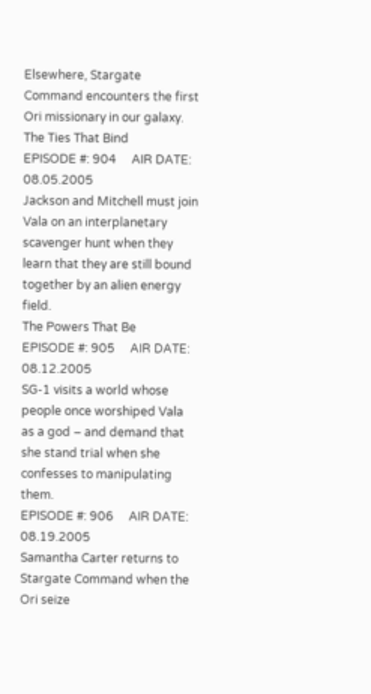Elsewhere, Stargate Command encounters the first Ori missionary in our galaxy.
The Ties That Bind
EPISODE #: 904     AIR DATE: 08.05.2005
Jackson and Mitchell must join Vala on an interplanetary scavenger hunt when they learn that they are still bound together by an alien energy field.
The Powers That Be
EPISODE #: 905     AIR DATE: 08.12.2005
SG-1 visits a world whose people once worshiped Vala as a god – and demand that she stand trial when she confesses to manipulating them.
EPISODE #: 906     AIR DATE: 08.19.2005
Samantha Carter returns to Stargate Command when the Ori seize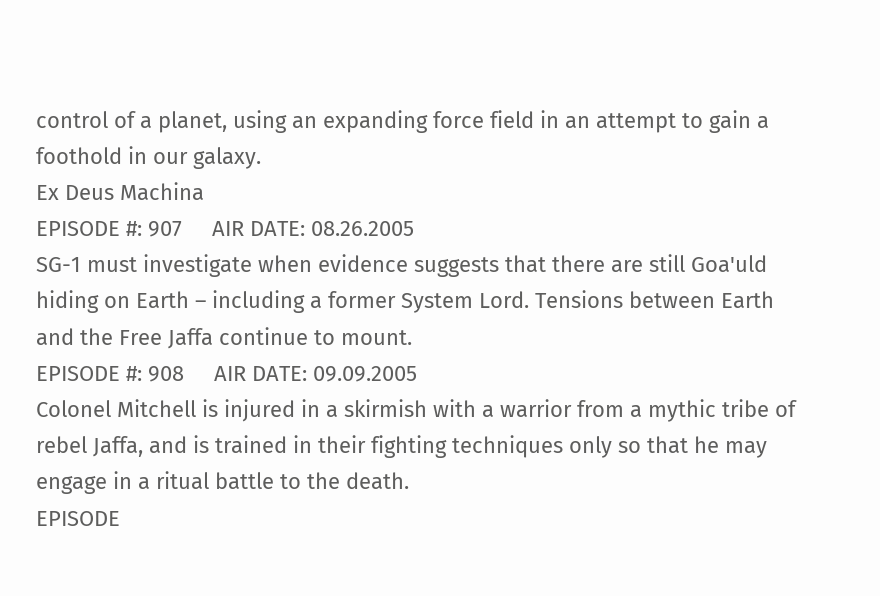control of a planet, using an expanding force field in an attempt to gain a foothold in our galaxy.
Ex Deus Machina
EPISODE #: 907     AIR DATE: 08.26.2005
SG-1 must investigate when evidence suggests that there are still Goa'uld hiding on Earth – including a former System Lord. Tensions between Earth and the Free Jaffa continue to mount.
EPISODE #: 908     AIR DATE: 09.09.2005
Colonel Mitchell is injured in a skirmish with a warrior from a mythic tribe of rebel Jaffa, and is trained in their fighting techniques only so that he may engage in a ritual battle to the death.
EPISODE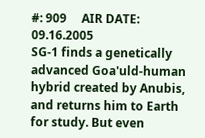#: 909     AIR DATE: 09.16.2005
SG-1 finds a genetically advanced Goa'uld-human hybrid created by Anubis, and returns him to Earth for study. But even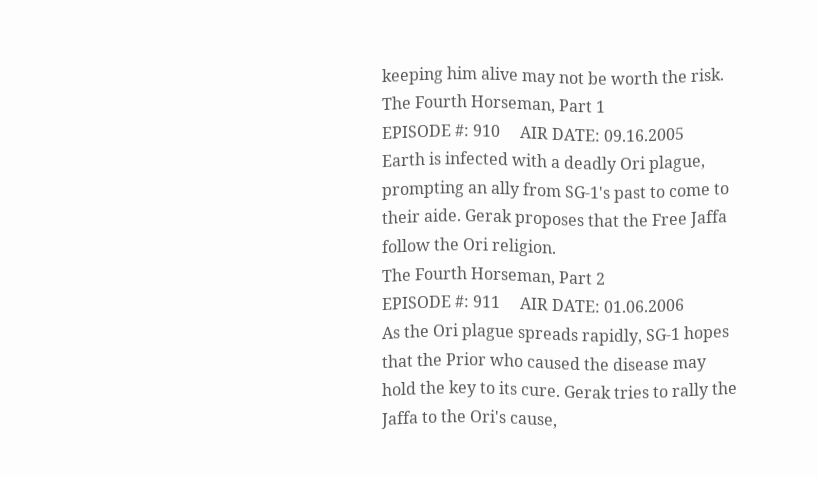keeping him alive may not be worth the risk.
The Fourth Horseman, Part 1
EPISODE #: 910     AIR DATE: 09.16.2005
Earth is infected with a deadly Ori plague, prompting an ally from SG-1's past to come to their aide. Gerak proposes that the Free Jaffa follow the Ori religion.
The Fourth Horseman, Part 2
EPISODE #: 911     AIR DATE: 01.06.2006
As the Ori plague spreads rapidly, SG-1 hopes that the Prior who caused the disease may hold the key to its cure. Gerak tries to rally the Jaffa to the Ori's cause,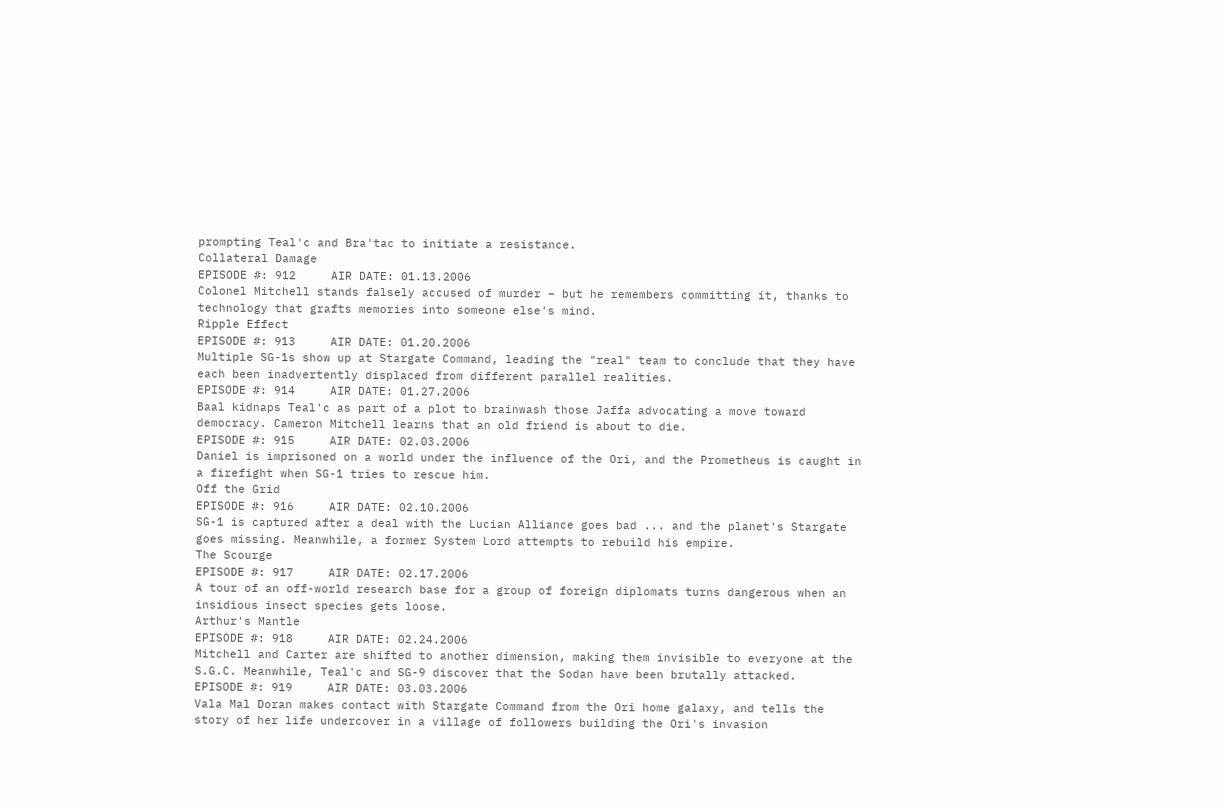prompting Teal'c and Bra'tac to initiate a resistance.
Collateral Damage
EPISODE #: 912     AIR DATE: 01.13.2006
Colonel Mitchell stands falsely accused of murder – but he remembers committing it, thanks to technology that grafts memories into someone else's mind.
Ripple Effect
EPISODE #: 913     AIR DATE: 01.20.2006
Multiple SG-1s show up at Stargate Command, leading the "real" team to conclude that they have each been inadvertently displaced from different parallel realities.
EPISODE #: 914     AIR DATE: 01.27.2006
Baal kidnaps Teal'c as part of a plot to brainwash those Jaffa advocating a move toward democracy. Cameron Mitchell learns that an old friend is about to die.
EPISODE #: 915     AIR DATE: 02.03.2006
Daniel is imprisoned on a world under the influence of the Ori, and the Prometheus is caught in a firefight when SG-1 tries to rescue him.
Off the Grid
EPISODE #: 916     AIR DATE: 02.10.2006
SG-1 is captured after a deal with the Lucian Alliance goes bad ... and the planet's Stargate goes missing. Meanwhile, a former System Lord attempts to rebuild his empire.
The Scourge
EPISODE #: 917     AIR DATE: 02.17.2006
A tour of an off-world research base for a group of foreign diplomats turns dangerous when an insidious insect species gets loose.
Arthur's Mantle
EPISODE #: 918     AIR DATE: 02.24.2006
Mitchell and Carter are shifted to another dimension, making them invisible to everyone at the S.G.C. Meanwhile, Teal'c and SG-9 discover that the Sodan have been brutally attacked.
EPISODE #: 919     AIR DATE: 03.03.2006
Vala Mal Doran makes contact with Stargate Command from the Ori home galaxy, and tells the story of her life undercover in a village of followers building the Ori's invasion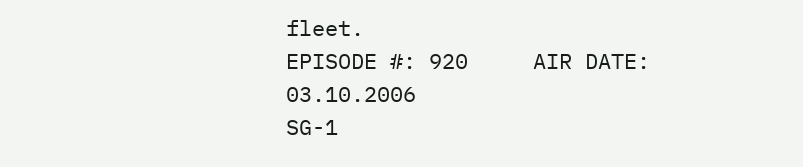fleet.
EPISODE #: 920     AIR DATE: 03.10.2006
SG-1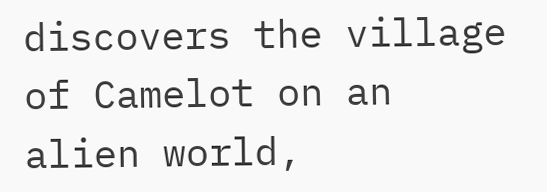discovers the village of Camelot on an alien world,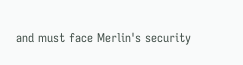and must face Merlin's security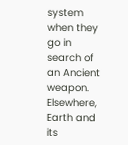system when they go in search of an Ancient weapon. Elsewhere, Earth and its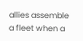allies assemble a fleet when a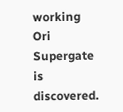working Ori Supergate is discovered.